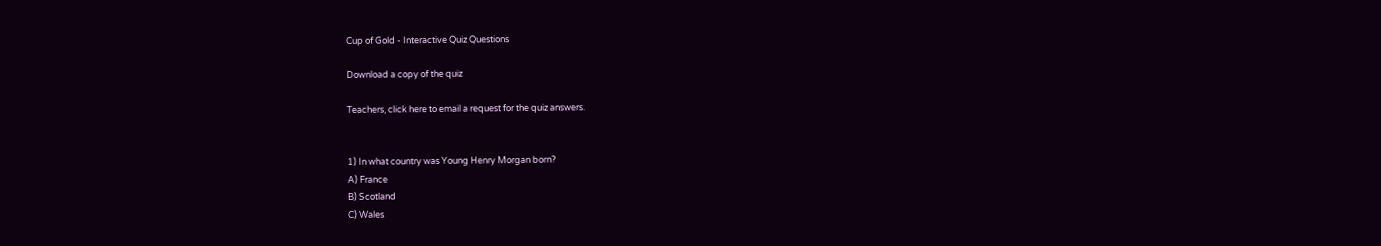Cup of Gold - Interactive Quiz Questions

Download a copy of the quiz

Teachers, click here to email a request for the quiz answers.


1) In what country was Young Henry Morgan born?
A) France
B) Scotland
C) Wales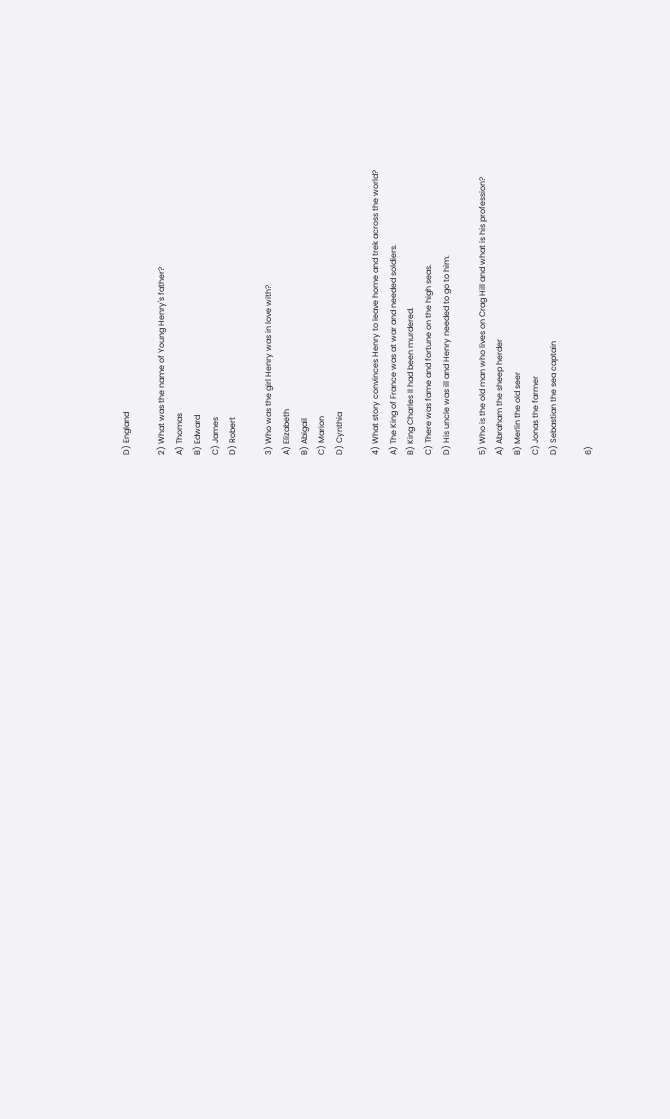D) England

2) What was the name of Young Henry's father?
A) Thomas
B) Edward
C) James
D) Robert

3) Who was the girl Henry was in love with?
A) Elizabeth
B) Abigail
C) Marion
D) Cynthia

4) What story convinces Henry to leave home and trek across the world?
A) The King of France was at war and needed soldiers.
B) King Charles II had been murdered.
C) There was fame and fortune on the high seas.
D) His uncle was ill and Henry needed to go to him.

5) Who is the old man who lives on Crag Hill and what is his profession?
A) Abraham the sheep herder
B) Merlin the old seer
C) Jonas the farmer
D) Sebastian the sea captain

6)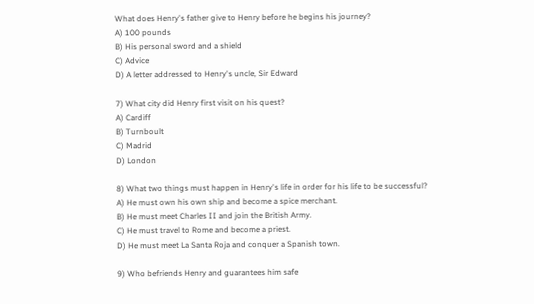What does Henry's father give to Henry before he begins his journey?
A) 100 pounds
B) His personal sword and a shield
C) Advice
D) A letter addressed to Henry's uncle, Sir Edward

7) What city did Henry first visit on his quest?
A) Cardiff
B) Turnboult
C) Madrid
D) London

8) What two things must happen in Henry's life in order for his life to be successful?
A) He must own his own ship and become a spice merchant.
B) He must meet Charles II and join the British Army.
C) He must travel to Rome and become a priest.
D) He must meet La Santa Roja and conquer a Spanish town.

9) Who befriends Henry and guarantees him safe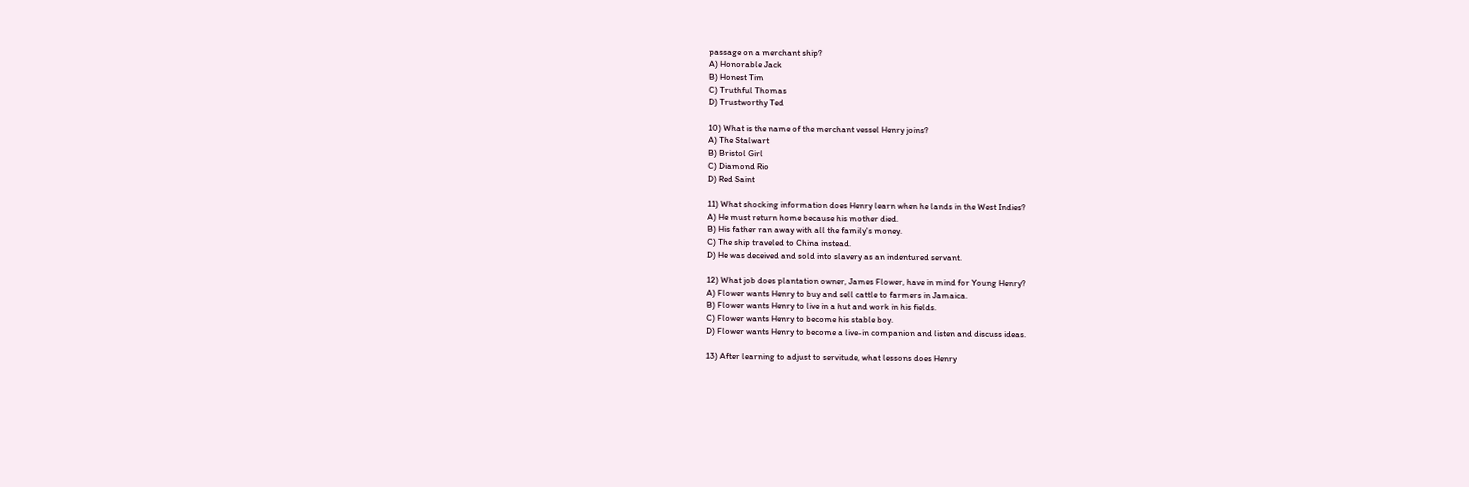passage on a merchant ship?
A) Honorable Jack
B) Honest Tim
C) Truthful Thomas
D) Trustworthy Ted

10) What is the name of the merchant vessel Henry joins?
A) The Stalwart
B) Bristol Girl
C) Diamond Rio
D) Red Saint

11) What shocking information does Henry learn when he lands in the West Indies?
A) He must return home because his mother died.
B) His father ran away with all the family's money.
C) The ship traveled to China instead.
D) He was deceived and sold into slavery as an indentured servant.

12) What job does plantation owner, James Flower, have in mind for Young Henry?
A) Flower wants Henry to buy and sell cattle to farmers in Jamaica.
B) Flower wants Henry to live in a hut and work in his fields.
C) Flower wants Henry to become his stable boy.
D) Flower wants Henry to become a live-in companion and listen and discuss ideas.

13) After learning to adjust to servitude, what lessons does Henry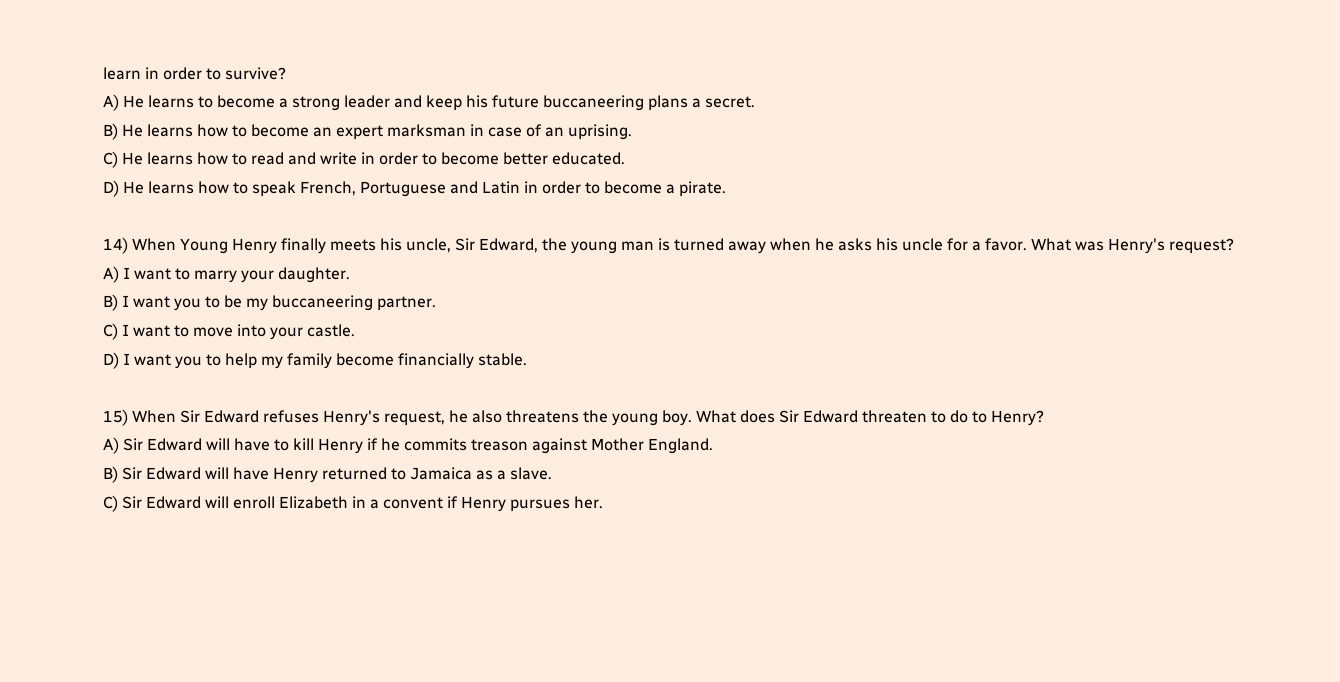learn in order to survive?
A) He learns to become a strong leader and keep his future buccaneering plans a secret.
B) He learns how to become an expert marksman in case of an uprising.
C) He learns how to read and write in order to become better educated.
D) He learns how to speak French, Portuguese and Latin in order to become a pirate.

14) When Young Henry finally meets his uncle, Sir Edward, the young man is turned away when he asks his uncle for a favor. What was Henry's request?
A) I want to marry your daughter.
B) I want you to be my buccaneering partner.
C) I want to move into your castle.
D) I want you to help my family become financially stable.

15) When Sir Edward refuses Henry's request, he also threatens the young boy. What does Sir Edward threaten to do to Henry?
A) Sir Edward will have to kill Henry if he commits treason against Mother England.
B) Sir Edward will have Henry returned to Jamaica as a slave.
C) Sir Edward will enroll Elizabeth in a convent if Henry pursues her.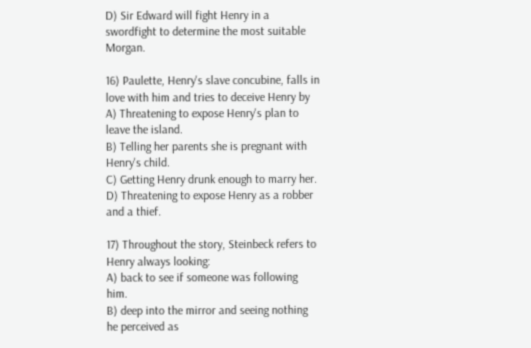D) Sir Edward will fight Henry in a swordfight to determine the most suitable Morgan.

16) Paulette, Henry's slave concubine, falls in love with him and tries to deceive Henry by
A) Threatening to expose Henry's plan to leave the island.
B) Telling her parents she is pregnant with Henry's child.
C) Getting Henry drunk enough to marry her.
D) Threatening to expose Henry as a robber and a thief.

17) Throughout the story, Steinbeck refers to Henry always looking:
A) back to see if someone was following him.
B) deep into the mirror and seeing nothing he perceived as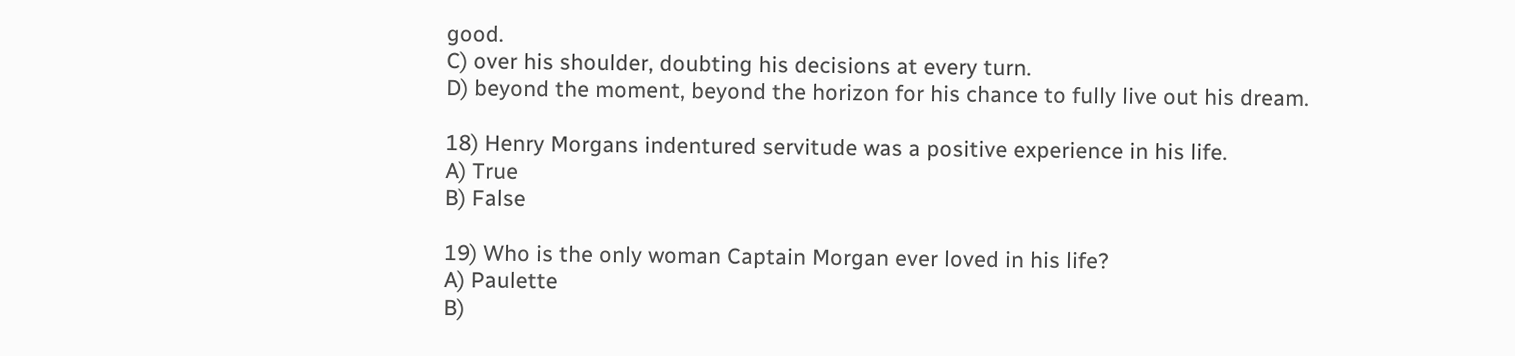good.
C) over his shoulder, doubting his decisions at every turn.
D) beyond the moment, beyond the horizon for his chance to fully live out his dream.

18) Henry Morgans indentured servitude was a positive experience in his life.
A) True
B) False

19) Who is the only woman Captain Morgan ever loved in his life?
A) Paulette
B)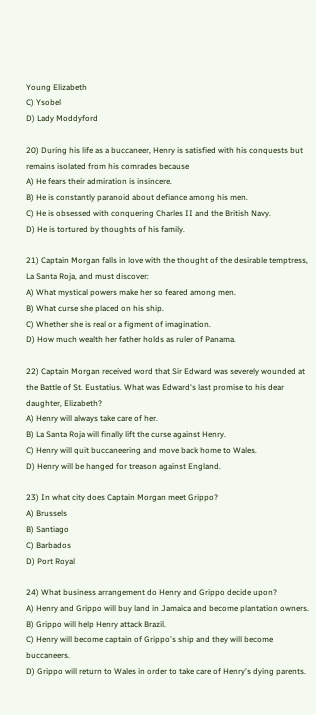Young Elizabeth
C) Ysobel
D) Lady Moddyford

20) During his life as a buccaneer, Henry is satisfied with his conquests but remains isolated from his comrades because
A) He fears their admiration is insincere.
B) He is constantly paranoid about defiance among his men.
C) He is obsessed with conquering Charles II and the British Navy.
D) He is tortured by thoughts of his family.

21) Captain Morgan falls in love with the thought of the desirable temptress, La Santa Roja, and must discover:
A) What mystical powers make her so feared among men.
B) What curse she placed on his ship.
C) Whether she is real or a figment of imagination.
D) How much wealth her father holds as ruler of Panama.

22) Captain Morgan received word that Sir Edward was severely wounded at the Battle of St. Eustatius. What was Edward's last promise to his dear daughter, Elizabeth?
A) Henry will always take care of her.
B) La Santa Roja will finally lift the curse against Henry.
C) Henry will quit buccaneering and move back home to Wales.
D) Henry will be hanged for treason against England.

23) In what city does Captain Morgan meet Grippo?
A) Brussels
B) Santiago
C) Barbados
D) Port Royal

24) What business arrangement do Henry and Grippo decide upon?
A) Henry and Grippo will buy land in Jamaica and become plantation owners.
B) Grippo will help Henry attack Brazil.
C) Henry will become captain of Grippo's ship and they will become buccaneers.
D) Grippo will return to Wales in order to take care of Henry's dying parents.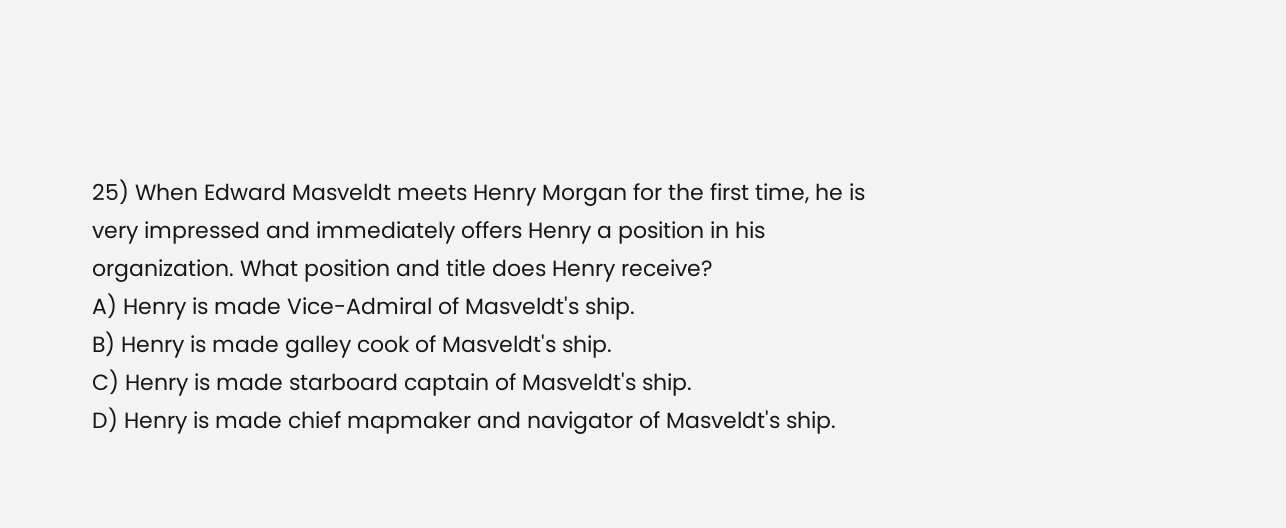25) When Edward Masveldt meets Henry Morgan for the first time, he is very impressed and immediately offers Henry a position in his organization. What position and title does Henry receive?
A) Henry is made Vice-Admiral of Masveldt's ship.
B) Henry is made galley cook of Masveldt's ship.
C) Henry is made starboard captain of Masveldt's ship.
D) Henry is made chief mapmaker and navigator of Masveldt's ship.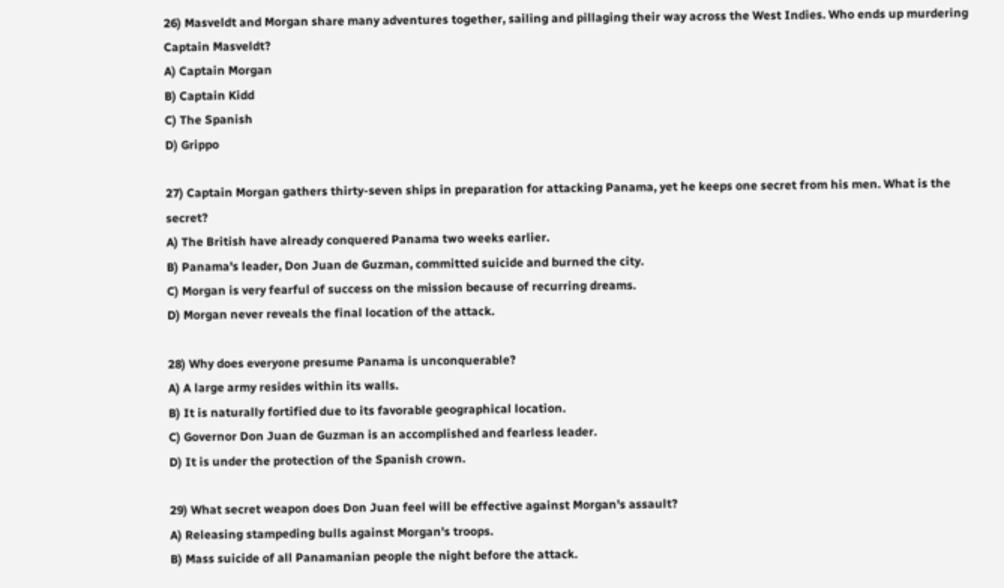26) Masveldt and Morgan share many adventures together, sailing and pillaging their way across the West Indies. Who ends up murdering Captain Masveldt?
A) Captain Morgan
B) Captain Kidd
C) The Spanish
D) Grippo

27) Captain Morgan gathers thirty-seven ships in preparation for attacking Panama, yet he keeps one secret from his men. What is the secret?
A) The British have already conquered Panama two weeks earlier.
B) Panama's leader, Don Juan de Guzman, committed suicide and burned the city.
C) Morgan is very fearful of success on the mission because of recurring dreams.
D) Morgan never reveals the final location of the attack.

28) Why does everyone presume Panama is unconquerable?
A) A large army resides within its walls.
B) It is naturally fortified due to its favorable geographical location.
C) Governor Don Juan de Guzman is an accomplished and fearless leader.
D) It is under the protection of the Spanish crown.

29) What secret weapon does Don Juan feel will be effective against Morgan's assault?
A) Releasing stampeding bulls against Morgan's troops.
B) Mass suicide of all Panamanian people the night before the attack.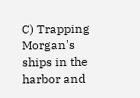C) Trapping Morgan's ships in the harbor and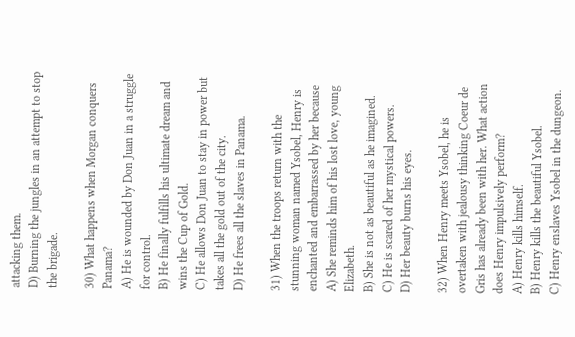attacking them.
D) Burning the jungles in an attempt to stop the brigade.

30) What happens when Morgan conquers Panama?
A) He is wounded by Don Juan in a struggle for control.
B) He finally fulfills his ultimate dream and wins the Cup of Gold.
C) He allows Don Juan to stay in power but takes all the gold out of the city.
D) He frees all the slaves in Panama.

31) When the troops return with the stunning woman named Ysobel, Henry is enchanted and embarrassed by her because
A) She reminds him of his lost love, young Elizabeth.
B) She is not as beautiful as he imagined.
C) He is scared of her mystical powers.
D) Her beauty burns his eyes.

32) When Henry meets Ysobel, he is overtaken with jealousy thinking Coeur de Gris has already been with her. What action does Henry impulsively perform?
A) Henry kills himself.
B) Henry kills the beautiful Ysobel.
C) Henry enslaves Ysobel in the dungeon.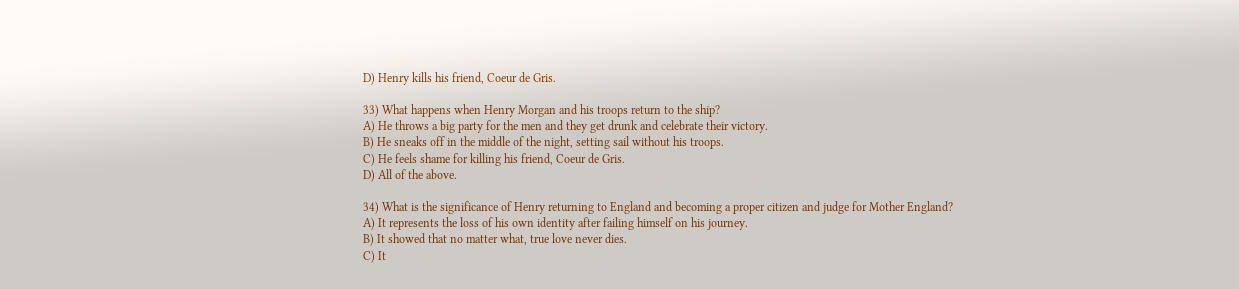D) Henry kills his friend, Coeur de Gris.

33) What happens when Henry Morgan and his troops return to the ship?
A) He throws a big party for the men and they get drunk and celebrate their victory.
B) He sneaks off in the middle of the night, setting sail without his troops.
C) He feels shame for killing his friend, Coeur de Gris.
D) All of the above.

34) What is the significance of Henry returning to England and becoming a proper citizen and judge for Mother England?
A) It represents the loss of his own identity after failing himself on his journey.
B) It showed that no matter what, true love never dies.
C) It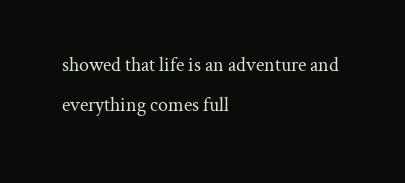showed that life is an adventure and everything comes full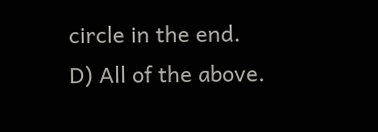circle in the end.
D) All of the above.